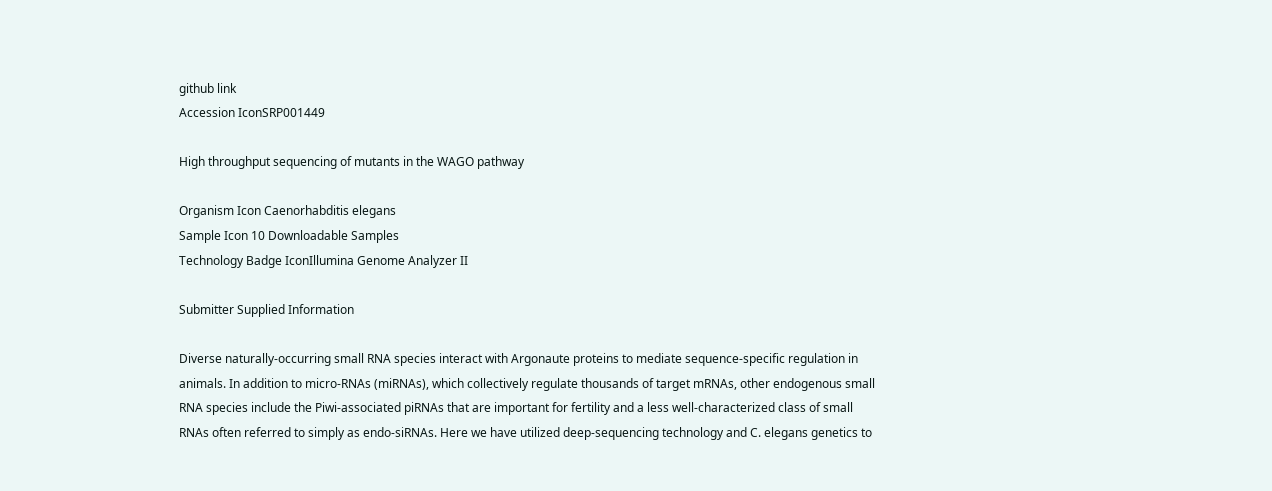github link
Accession IconSRP001449

High throughput sequencing of mutants in the WAGO pathway

Organism Icon Caenorhabditis elegans
Sample Icon 10 Downloadable Samples
Technology Badge IconIllumina Genome Analyzer II

Submitter Supplied Information

Diverse naturally-occurring small RNA species interact with Argonaute proteins to mediate sequence-specific regulation in animals. In addition to micro-RNAs (miRNAs), which collectively regulate thousands of target mRNAs, other endogenous small RNA species include the Piwi-associated piRNAs that are important for fertility and a less well-characterized class of small RNAs often referred to simply as endo-siRNAs. Here we have utilized deep-sequencing technology and C. elegans genetics to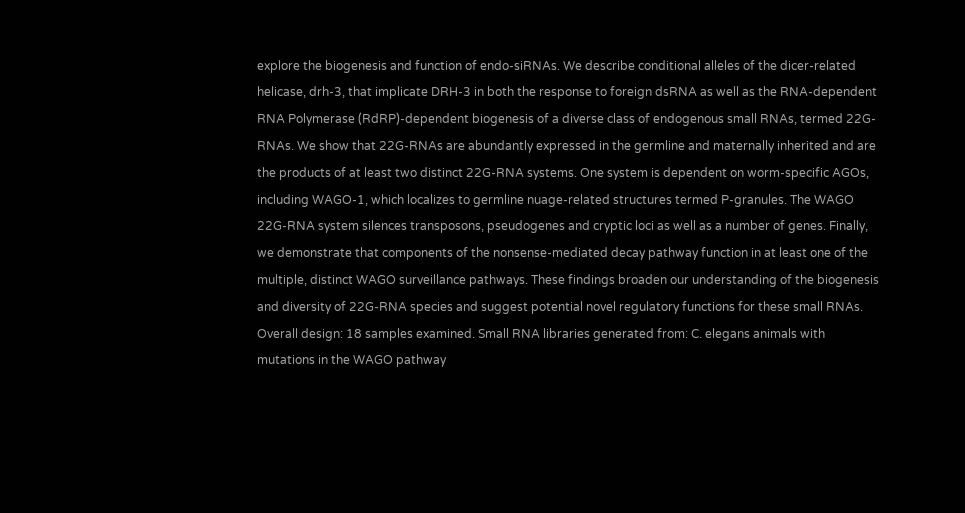explore the biogenesis and function of endo-siRNAs. We describe conditional alleles of the dicer-related helicase, drh-3, that implicate DRH-3 in both the response to foreign dsRNA as well as the RNA-dependent RNA Polymerase (RdRP)-dependent biogenesis of a diverse class of endogenous small RNAs, termed 22G-RNAs. We show that 22G-RNAs are abundantly expressed in the germline and maternally inherited and are the products of at least two distinct 22G-RNA systems. One system is dependent on worm-specific AGOs, including WAGO-1, which localizes to germline nuage-related structures termed P-granules. The WAGO 22G-RNA system silences transposons, pseudogenes and cryptic loci as well as a number of genes. Finally, we demonstrate that components of the nonsense-mediated decay pathway function in at least one of the multiple, distinct WAGO surveillance pathways. These findings broaden our understanding of the biogenesis and diversity of 22G-RNA species and suggest potential novel regulatory functions for these small RNAs. Overall design: 18 samples examined. Small RNA libraries generated from: C. elegans animals with mutations in the WAGO pathway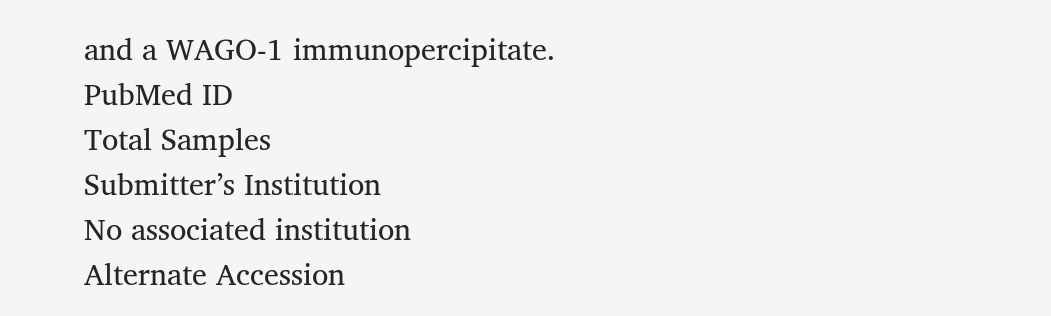and a WAGO-1 immunopercipitate.
PubMed ID
Total Samples
Submitter’s Institution
No associated institution
Alternate Accession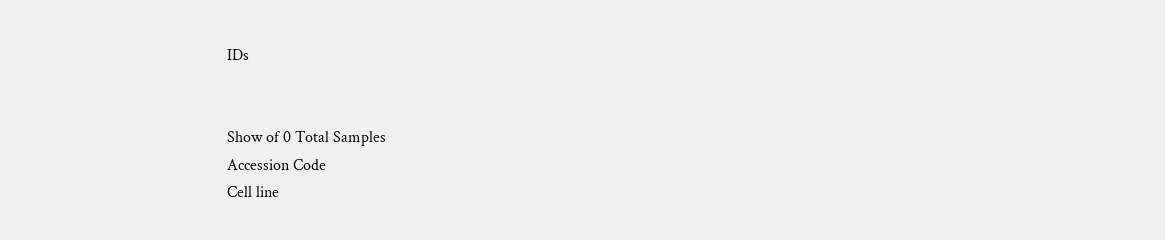IDs


Show of 0 Total Samples
Accession Code
Cell line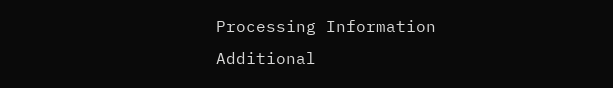Processing Information
Additional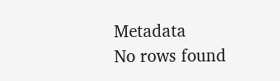Metadata
No rows found